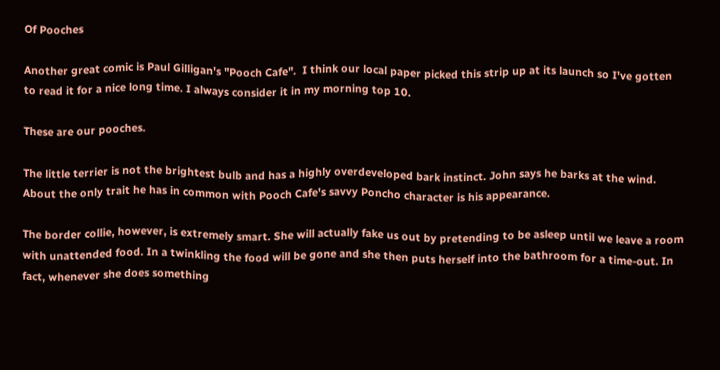Of Pooches

Another great comic is Paul Gilligan's "Pooch Cafe".  I think our local paper picked this strip up at its launch so I've gotten to read it for a nice long time. I always consider it in my morning top 10.

These are our pooches.

The little terrier is not the brightest bulb and has a highly overdeveloped bark instinct. John says he barks at the wind. About the only trait he has in common with Pooch Cafe's savvy Poncho character is his appearance.

The border collie, however, is extremely smart. She will actually fake us out by pretending to be asleep until we leave a room with unattended food. In a twinkling the food will be gone and she then puts herself into the bathroom for a time-out. In fact, whenever she does something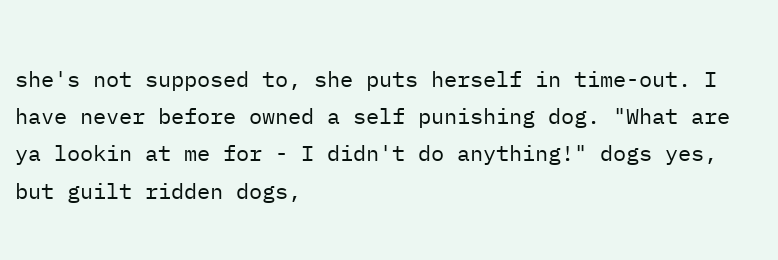she's not supposed to, she puts herself in time-out. I have never before owned a self punishing dog. "What are ya lookin at me for - I didn't do anything!" dogs yes, but guilt ridden dogs,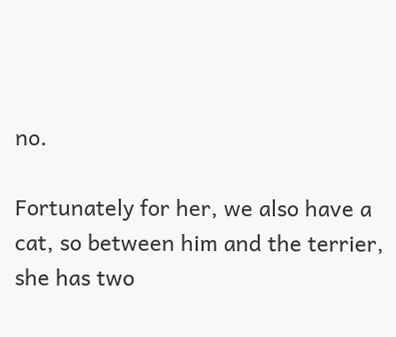no.

Fortunately for her, we also have a cat, so between him and the terrier, she has two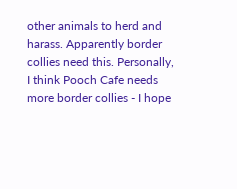other animals to herd and harass. Apparently border collies need this. Personally, I think Pooch Cafe needs more border collies - I hope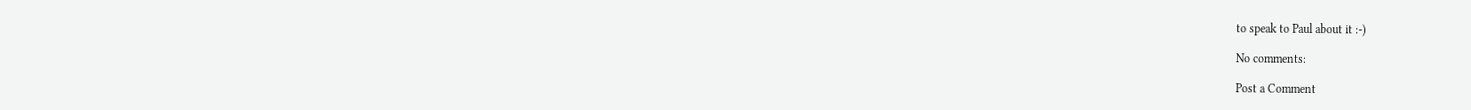to speak to Paul about it :-)

No comments:

Post a Comment